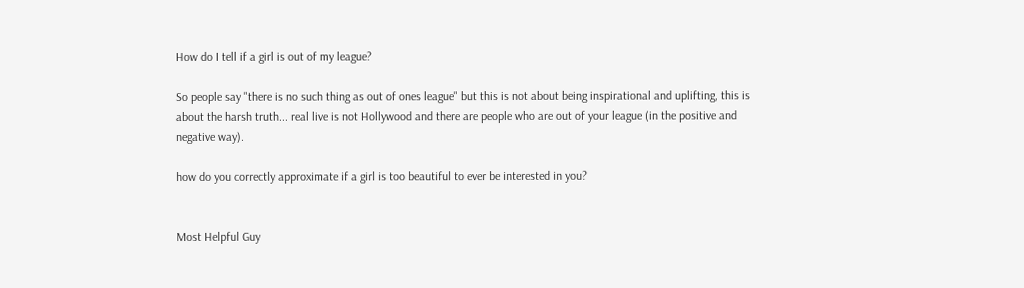How do I tell if a girl is out of my league?

So people say "there is no such thing as out of ones league" but this is not about being inspirational and uplifting, this is about the harsh truth... real live is not Hollywood and there are people who are out of your league (in the positive and negative way).

how do you correctly approximate if a girl is too beautiful to ever be interested in you?


Most Helpful Guy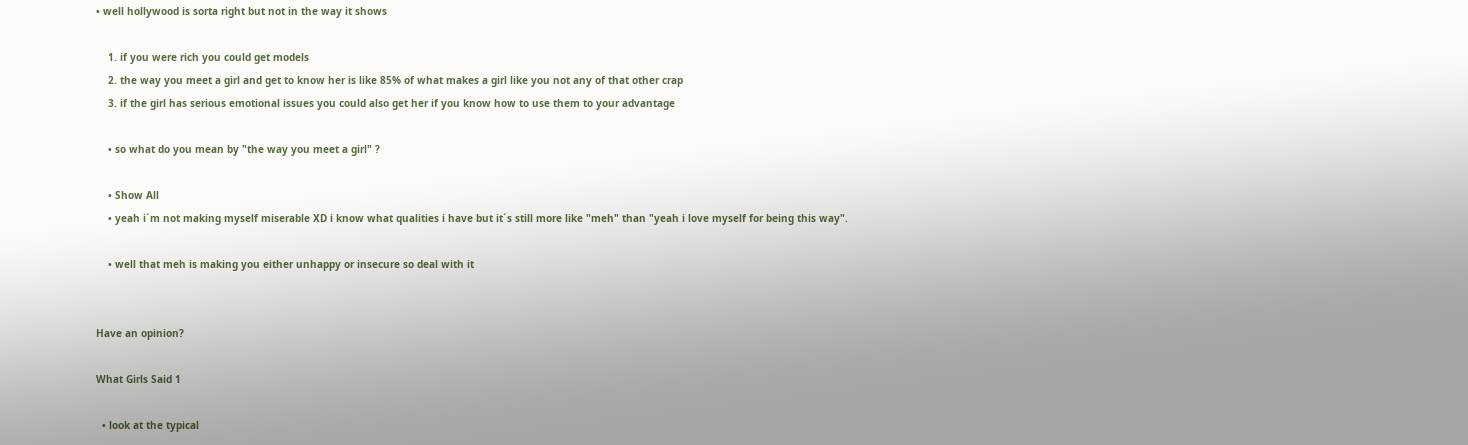• well hollywood is sorta right but not in the way it shows

    1. if you were rich you could get models
    2. the way you meet a girl and get to know her is like 85% of what makes a girl like you not any of that other crap
    3. if the girl has serious emotional issues you could also get her if you know how to use them to your advantage

    • so what do you mean by "the way you meet a girl" ?

    • Show All
    • yeah i´m not making myself miserable XD i know what qualities i have but it´s still more like "meh" than "yeah i love myself for being this way".

    • well that meh is making you either unhappy or insecure so deal with it


Have an opinion?

What Girls Said 1

  • look at the typical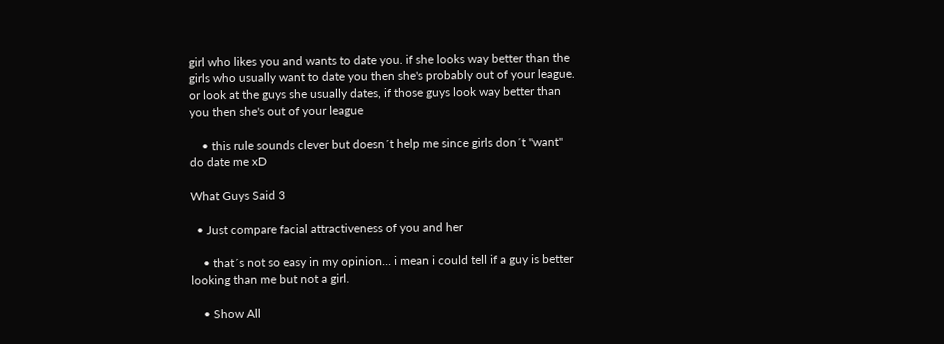girl who likes you and wants to date you. if she looks way better than the girls who usually want to date you then she's probably out of your league. or look at the guys she usually dates, if those guys look way better than you then she's out of your league

    • this rule sounds clever but doesn´t help me since girls don´t "want" do date me xD

What Guys Said 3

  • Just compare facial attractiveness of you and her

    • that´s not so easy in my opinion... i mean i could tell if a guy is better looking than me but not a girl.

    • Show All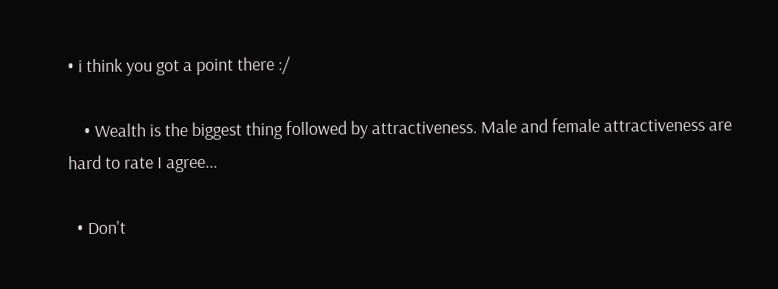• i think you got a point there :/

    • Wealth is the biggest thing followed by attractiveness. Male and female attractiveness are hard to rate I agree...

  • Don't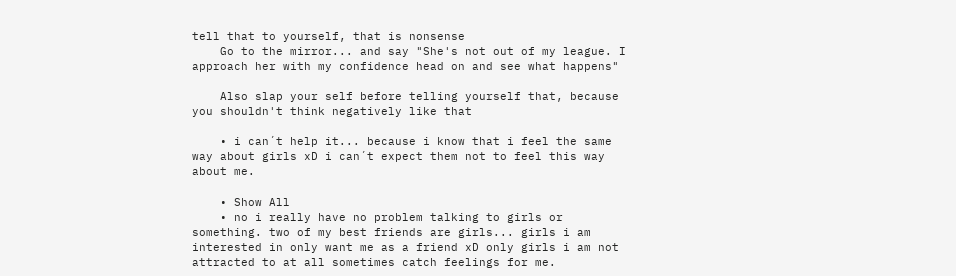tell that to yourself, that is nonsense
    Go to the mirror... and say "She's not out of my league. I approach her with my confidence head on and see what happens"

    Also slap your self before telling yourself that, because you shouldn't think negatively like that

    • i can´t help it... because i know that i feel the same way about girls xD i can´t expect them not to feel this way about me.

    • Show All
    • no i really have no problem talking to girls or something. two of my best friends are girls... girls i am interested in only want me as a friend xD only girls i am not attracted to at all sometimes catch feelings for me.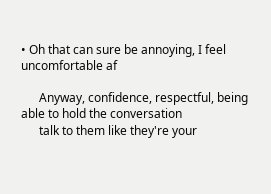• Oh that can sure be annoying, I feel uncomfortable af

      Anyway, confidence, respectful, being able to hold the conversation
      talk to them like they're your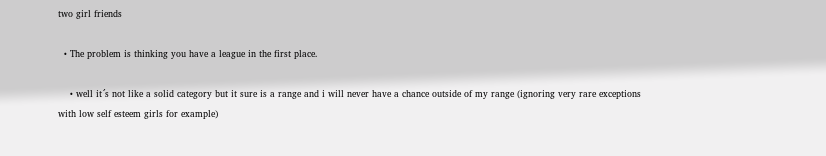two girl friends

  • The problem is thinking you have a league in the first place.

    • well it´s not like a solid category but it sure is a range and i will never have a chance outside of my range (ignoring very rare exceptions with low self esteem girls for example)